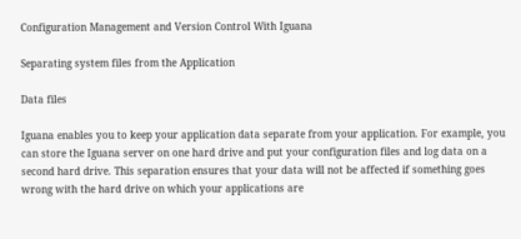Configuration Management and Version Control With Iguana

Separating system files from the Application

Data files

Iguana enables you to keep your application data separate from your application. For example, you can store the Iguana server on one hard drive and put your configuration files and log data on a second hard drive. This separation ensures that your data will not be affected if something goes wrong with the hard drive on which your applications are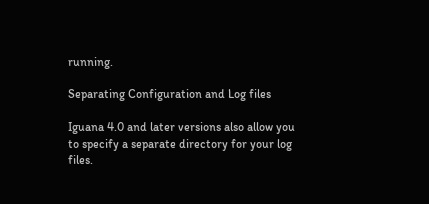running.

Separating Configuration and Log files

Iguana 4.0 and later versions also allow you to specify a separate directory for your log files.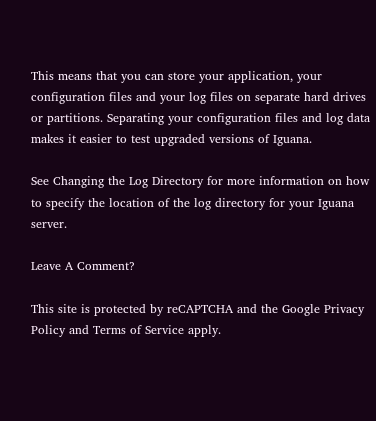This means that you can store your application, your configuration files and your log files on separate hard drives or partitions. Separating your configuration files and log data makes it easier to test upgraded versions of Iguana.

See Changing the Log Directory for more information on how to specify the location of the log directory for your Iguana server.

Leave A Comment?

This site is protected by reCAPTCHA and the Google Privacy Policy and Terms of Service apply.